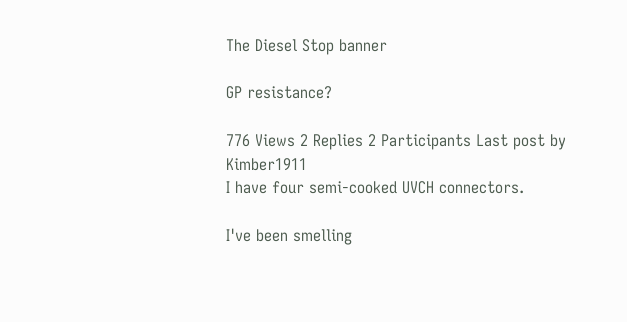The Diesel Stop banner

GP resistance?

776 Views 2 Replies 2 Participants Last post by  Kimber1911
I have four semi-cooked UVCH connectors.

I've been smelling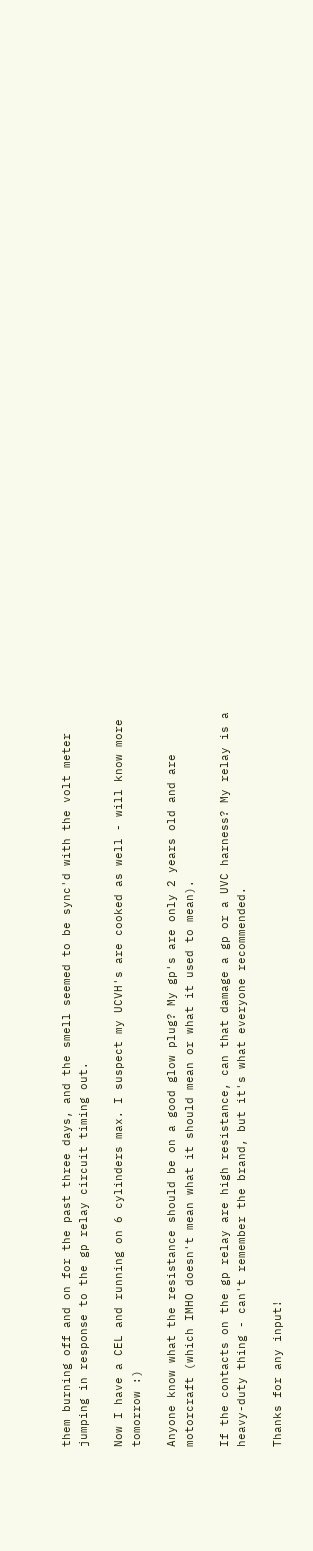them burning off and on for the past three days, and the smell seemed to be sync'd with the volt meter jumping in response to the gp relay circuit timing out.

Now I have a CEL and running on 6 cylinders max. I suspect my UCVH's are cooked as well - will know more tomorrow :)

Anyone know what the resistance should be on a good glow plug? My gp's are only 2 years old and are motorcraft (which IMHO doesn't mean what it should mean or what it used to mean).

If the contacts on the gp relay are high resistance, can that damage a gp or a UVC harness? My relay is a heavy-duty thing - can't remember the brand, but it's what everyone recommended.

Thanks for any input!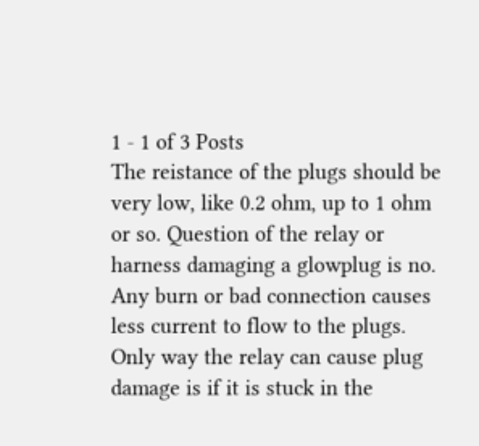1 - 1 of 3 Posts
The reistance of the plugs should be very low, like 0.2 ohm, up to 1 ohm or so. Question of the relay or harness damaging a glowplug is no. Any burn or bad connection causes less current to flow to the plugs. Only way the relay can cause plug damage is if it is stuck in the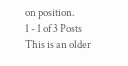on position.
1 - 1 of 3 Posts
This is an older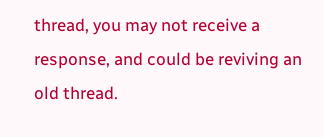thread, you may not receive a response, and could be reviving an old thread.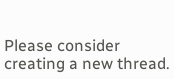Please consider creating a new thread.